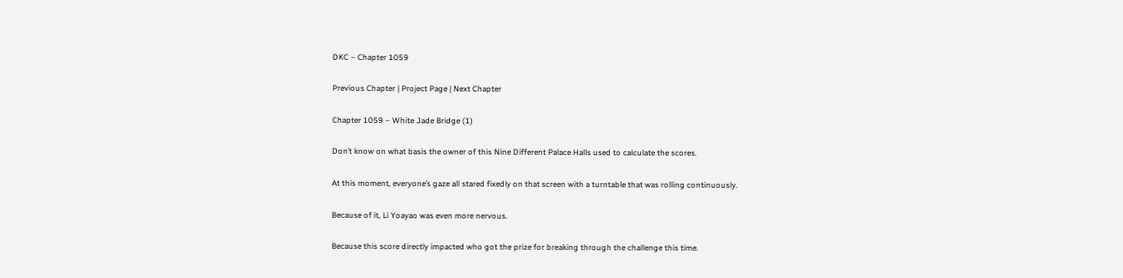DKC – Chapter 1059

Previous Chapter | Project Page | Next Chapter

Chapter 1059 – White Jade Bridge (1)

Don’t know on what basis the owner of this Nine Different Palace Halls used to calculate the scores.

At this moment, everyone’s gaze all stared fixedly on that screen with a turntable that was rolling continuously.

Because of it, Li Yoayao was even more nervous.

Because this score directly impacted who got the prize for breaking through the challenge this time.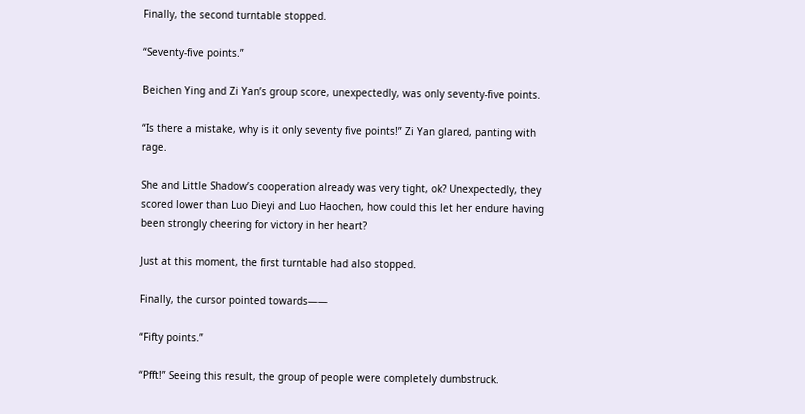Finally, the second turntable stopped.

“Seventy-five points.”

Beichen Ying and Zi Yan’s group score, unexpectedly, was only seventy-five points.

“Is there a mistake, why is it only seventy five points!” Zi Yan glared, panting with rage.

She and Little Shadow’s cooperation already was very tight, ok? Unexpectedly, they scored lower than Luo Dieyi and Luo Haochen, how could this let her endure having been strongly cheering for victory in her heart?

Just at this moment, the first turntable had also stopped.

Finally, the cursor pointed towards——

“Fifty points.”

“Pfft!” Seeing this result, the group of people were completely dumbstruck.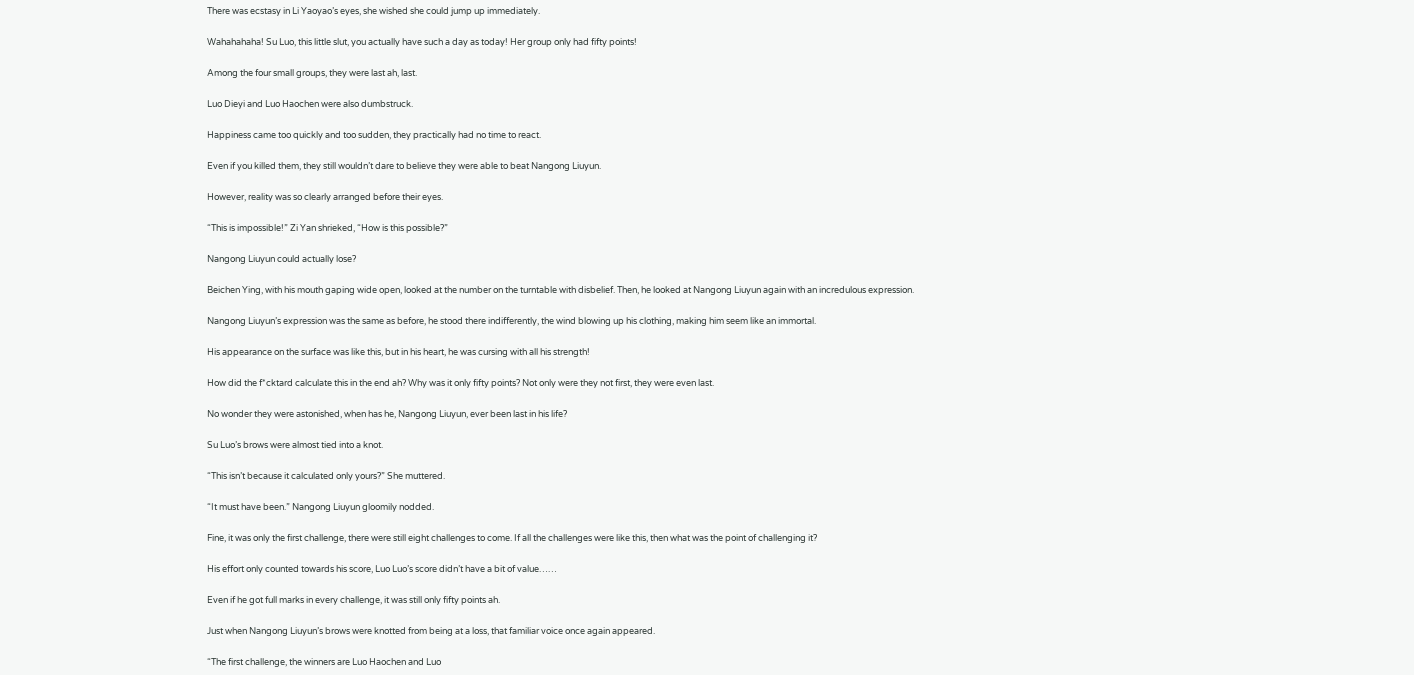There was ecstasy in Li Yaoyao’s eyes, she wished she could jump up immediately.

Wahahahaha! Su Luo, this little slut, you actually have such a day as today! Her group only had fifty points!

Among the four small groups, they were last ah, last.

Luo Dieyi and Luo Haochen were also dumbstruck.

Happiness came too quickly and too sudden, they practically had no time to react.

Even if you killed them, they still wouldn’t dare to believe they were able to beat Nangong Liuyun.

However, reality was so clearly arranged before their eyes.

“This is impossible!” Zi Yan shrieked, “How is this possible?”

Nangong Liuyun could actually lose?

Beichen Ying, with his mouth gaping wide open, looked at the number on the turntable with disbelief. Then, he looked at Nangong Liuyun again with an incredulous expression.

Nangong Liuyun’s expression was the same as before, he stood there indifferently, the wind blowing up his clothing, making him seem like an immortal.

His appearance on the surface was like this, but in his heart, he was cursing with all his strength!

How did the f*cktard calculate this in the end ah? Why was it only fifty points? Not only were they not first, they were even last.

No wonder they were astonished, when has he, Nangong Liuyun, ever been last in his life?

Su Luo’s brows were almost tied into a knot.

“This isn’t because it calculated only yours?” She muttered.

“It must have been.” Nangong Liuyun gloomily nodded.

Fine, it was only the first challenge, there were still eight challenges to come. If all the challenges were like this, then what was the point of challenging it?

His effort only counted towards his score, Luo Luo’s score didn’t have a bit of value……

Even if he got full marks in every challenge, it was still only fifty points ah.

Just when Nangong Liuyun’s brows were knotted from being at a loss, that familiar voice once again appeared.

“The first challenge, the winners are Luo Haochen and Luo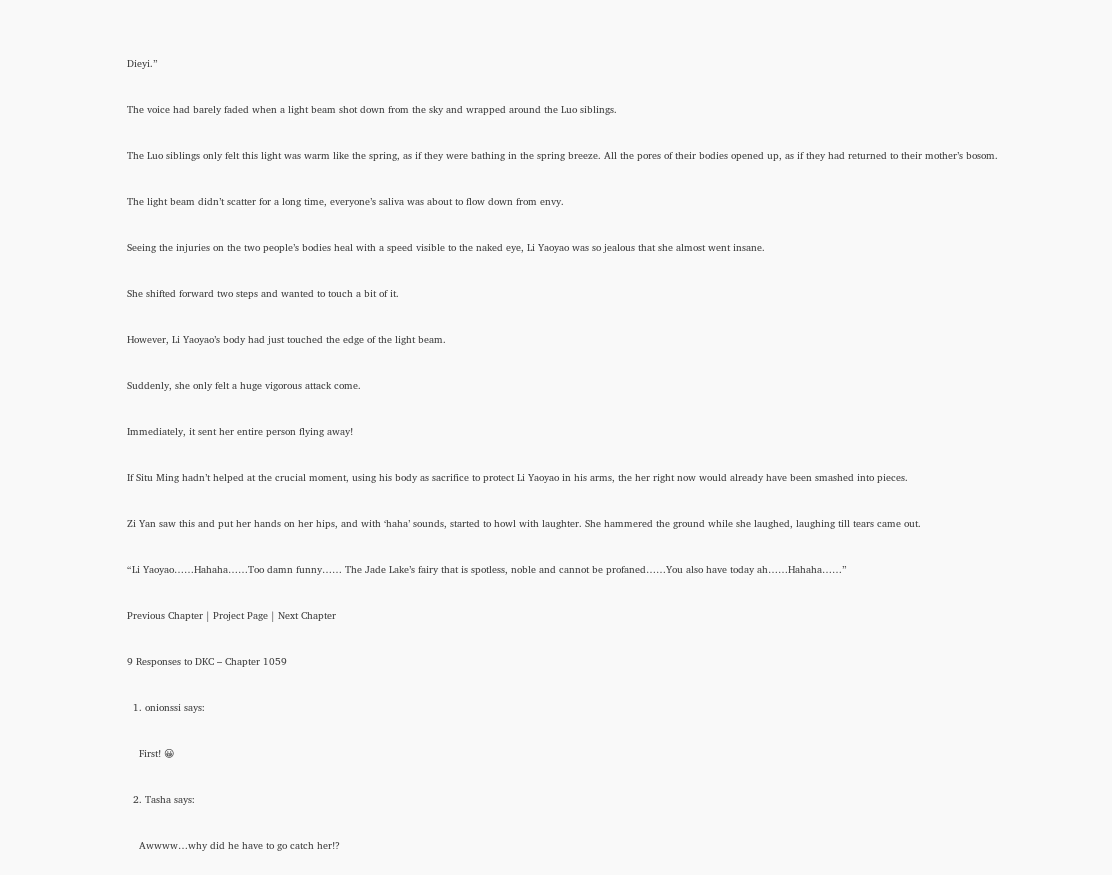Dieyi.”

The voice had barely faded when a light beam shot down from the sky and wrapped around the Luo siblings.

The Luo siblings only felt this light was warm like the spring, as if they were bathing in the spring breeze. All the pores of their bodies opened up, as if they had returned to their mother’s bosom.

The light beam didn’t scatter for a long time, everyone’s saliva was about to flow down from envy.

Seeing the injuries on the two people’s bodies heal with a speed visible to the naked eye, Li Yaoyao was so jealous that she almost went insane.

She shifted forward two steps and wanted to touch a bit of it.

However, Li Yaoyao’s body had just touched the edge of the light beam.

Suddenly, she only felt a huge vigorous attack come.

Immediately, it sent her entire person flying away!

If Situ Ming hadn’t helped at the crucial moment, using his body as sacrifice to protect Li Yaoyao in his arms, the her right now would already have been smashed into pieces.

Zi Yan saw this and put her hands on her hips, and with ‘haha’ sounds, started to howl with laughter. She hammered the ground while she laughed, laughing till tears came out.

“Li Yaoyao……Hahaha……Too damn funny…… The Jade Lake’s fairy that is spotless, noble and cannot be profaned……You also have today ah……Hahaha……”

Previous Chapter | Project Page | Next Chapter

9 Responses to DKC – Chapter 1059

  1. onionssi says:

    First! 😀

  2. Tasha says:

    Awwww…why did he have to go catch her!?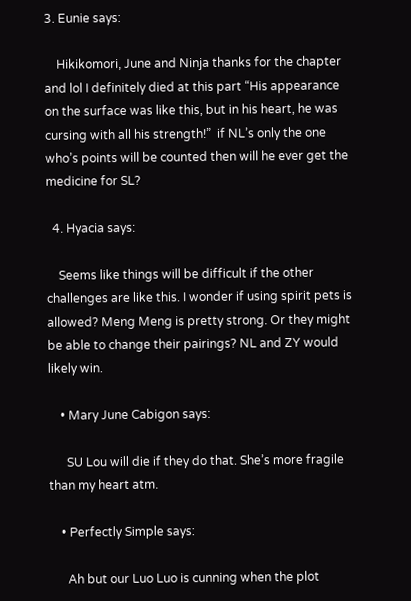3. Eunie says:

    Hikikomori, June and Ninja thanks for the chapter and lol I definitely died at this part “His appearance on the surface was like this, but in his heart, he was cursing with all his strength!”  if NL’s only the one who’s points will be counted then will he ever get the medicine for SL?

  4. Hyacia says:

    Seems like things will be difficult if the other challenges are like this. I wonder if using spirit pets is allowed? Meng Meng is pretty strong. Or they might be able to change their pairings? NL and ZY would likely win.

    • Mary June Cabigon says:

      SU Lou will die if they do that. She’s more fragile than my heart atm.

    • Perfectly Simple says:

      Ah but our Luo Luo is cunning when the plot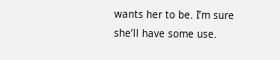wants her to be. I’m sure she’ll have some use.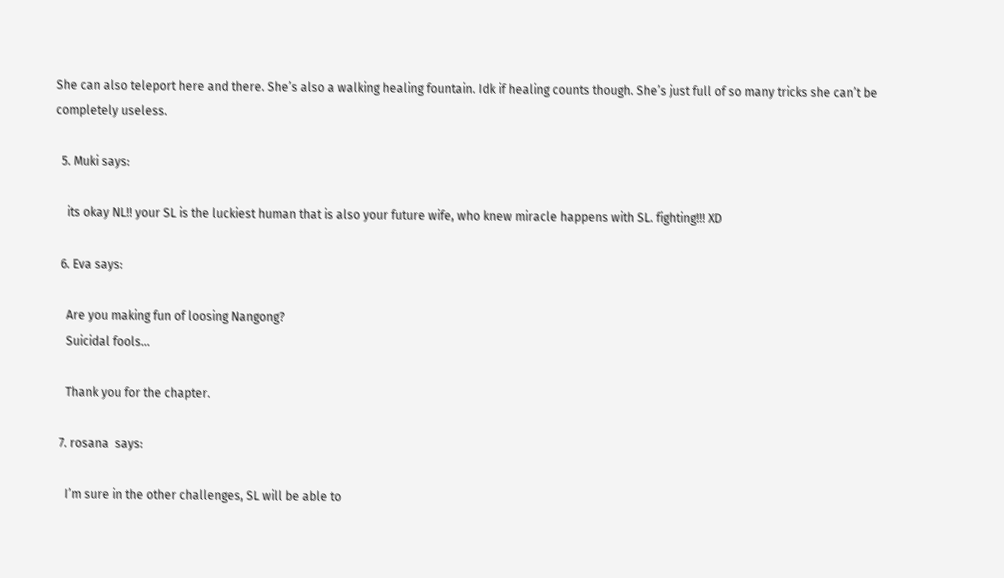She can also teleport here and there. She’s also a walking healing fountain. Idk if healing counts though. She’s just full of so many tricks she can’t be completely useless.

  5. Muki says:

    its okay NL!! your SL is the luckiest human that is also your future wife, who knew miracle happens with SL. fighting!!! XD

  6. Eva says:

    Are you making fun of loosing Nangong?
    Suicidal fools…

    Thank you for the chapter.

  7. rosana  says:

    I’m sure in the other challenges, SL will be able to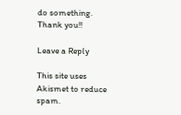do something. Thank you!!

Leave a Reply

This site uses Akismet to reduce spam.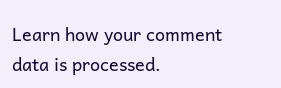Learn how your comment data is processed.